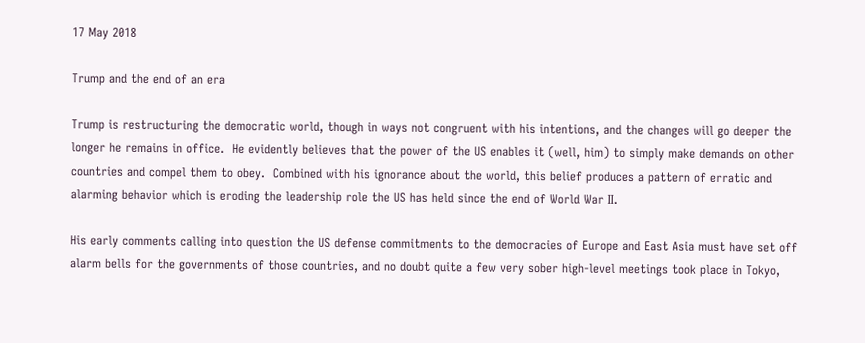17 May 2018

Trump and the end of an era

Trump is restructuring the democratic world, though in ways not congruent with his intentions, and the changes will go deeper the longer he remains in office.  He evidently believes that the power of the US enables it (well, him) to simply make demands on other countries and compel them to obey.  Combined with his ignorance about the world, this belief produces a pattern of erratic and alarming behavior which is eroding the leadership role the US has held since the end of World War II.

His early comments calling into question the US defense commitments to the democracies of Europe and East Asia must have set off alarm bells for the governments of those countries, and no doubt quite a few very sober high-level meetings took place in Tokyo,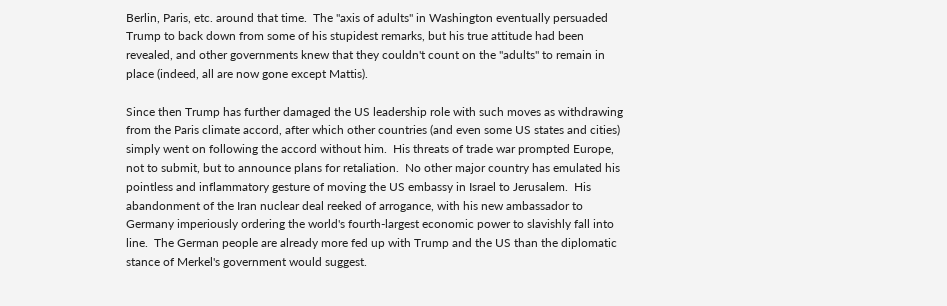Berlin, Paris, etc. around that time.  The "axis of adults" in Washington eventually persuaded Trump to back down from some of his stupidest remarks, but his true attitude had been revealed, and other governments knew that they couldn't count on the "adults" to remain in place (indeed, all are now gone except Mattis).

Since then Trump has further damaged the US leadership role with such moves as withdrawing from the Paris climate accord, after which other countries (and even some US states and cities) simply went on following the accord without him.  His threats of trade war prompted Europe, not to submit, but to announce plans for retaliation.  No other major country has emulated his pointless and inflammatory gesture of moving the US embassy in Israel to Jerusalem.  His abandonment of the Iran nuclear deal reeked of arrogance, with his new ambassador to Germany imperiously ordering the world's fourth-largest economic power to slavishly fall into line.  The German people are already more fed up with Trump and the US than the diplomatic stance of Merkel's government would suggest.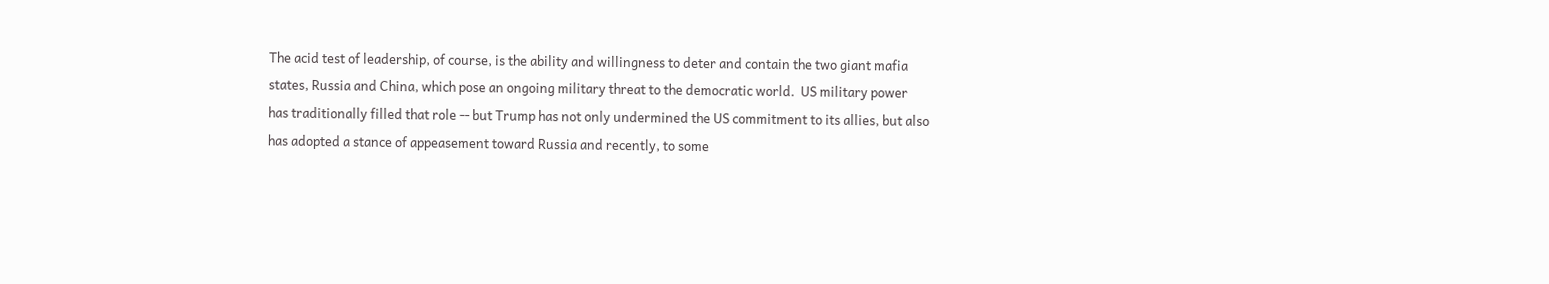The acid test of leadership, of course, is the ability and willingness to deter and contain the two giant mafia states, Russia and China, which pose an ongoing military threat to the democratic world.  US military power has traditionally filled that role -- but Trump has not only undermined the US commitment to its allies, but also has adopted a stance of appeasement toward Russia and recently, to some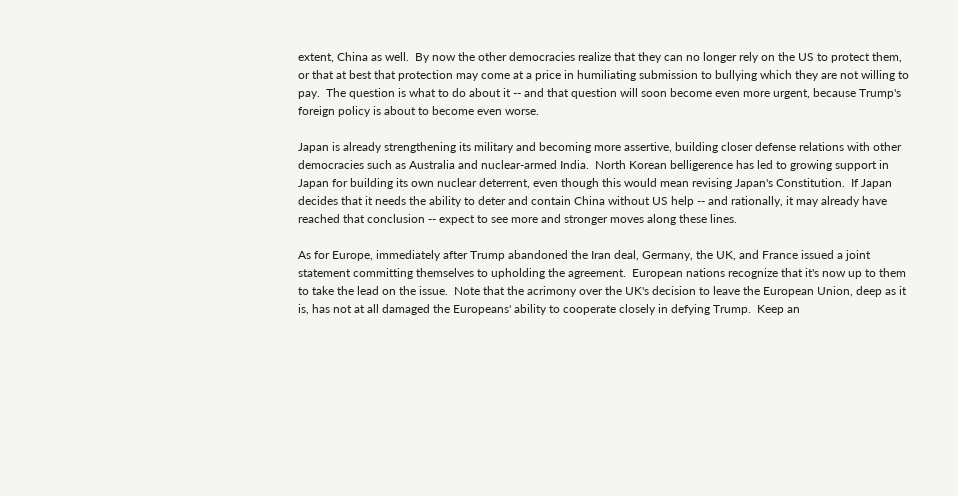extent, China as well.  By now the other democracies realize that they can no longer rely on the US to protect them, or that at best that protection may come at a price in humiliating submission to bullying which they are not willing to pay.  The question is what to do about it -- and that question will soon become even more urgent, because Trump's foreign policy is about to become even worse.

Japan is already strengthening its military and becoming more assertive, building closer defense relations with other democracies such as Australia and nuclear-armed India.  North Korean belligerence has led to growing support in Japan for building its own nuclear deterrent, even though this would mean revising Japan's Constitution.  If Japan decides that it needs the ability to deter and contain China without US help -- and rationally, it may already have reached that conclusion -- expect to see more and stronger moves along these lines.

As for Europe, immediately after Trump abandoned the Iran deal, Germany, the UK, and France issued a joint statement committing themselves to upholding the agreement.  European nations recognize that it's now up to them to take the lead on the issue.  Note that the acrimony over the UK's decision to leave the European Union, deep as it is, has not at all damaged the Europeans' ability to cooperate closely in defying Trump.  Keep an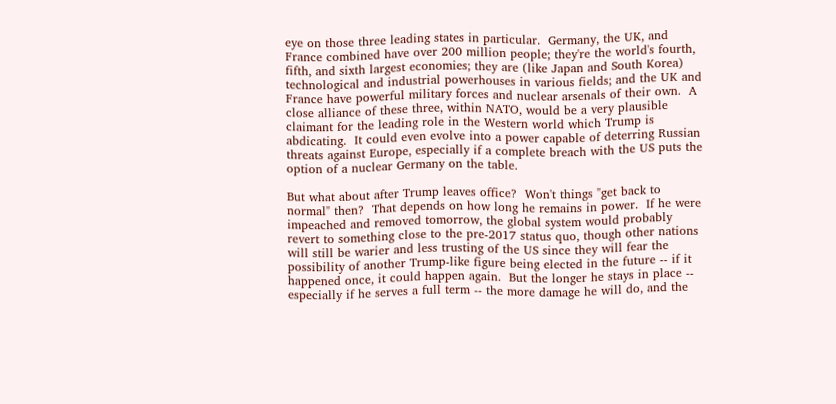eye on those three leading states in particular.  Germany, the UK, and France combined have over 200 million people; they're the world's fourth, fifth, and sixth largest economies; they are (like Japan and South Korea) technological and industrial powerhouses in various fields; and the UK and France have powerful military forces and nuclear arsenals of their own.  A close alliance of these three, within NATO, would be a very plausible claimant for the leading role in the Western world which Trump is abdicating.  It could even evolve into a power capable of deterring Russian threats against Europe, especially if a complete breach with the US puts the option of a nuclear Germany on the table.

But what about after Trump leaves office?  Won't things "get back to normal" then?  That depends on how long he remains in power.  If he were impeached and removed tomorrow, the global system would probably revert to something close to the pre-2017 status quo, though other nations will still be warier and less trusting of the US since they will fear the possibility of another Trump-like figure being elected in the future -- if it happened once, it could happen again.  But the longer he stays in place -- especially if he serves a full term -- the more damage he will do, and the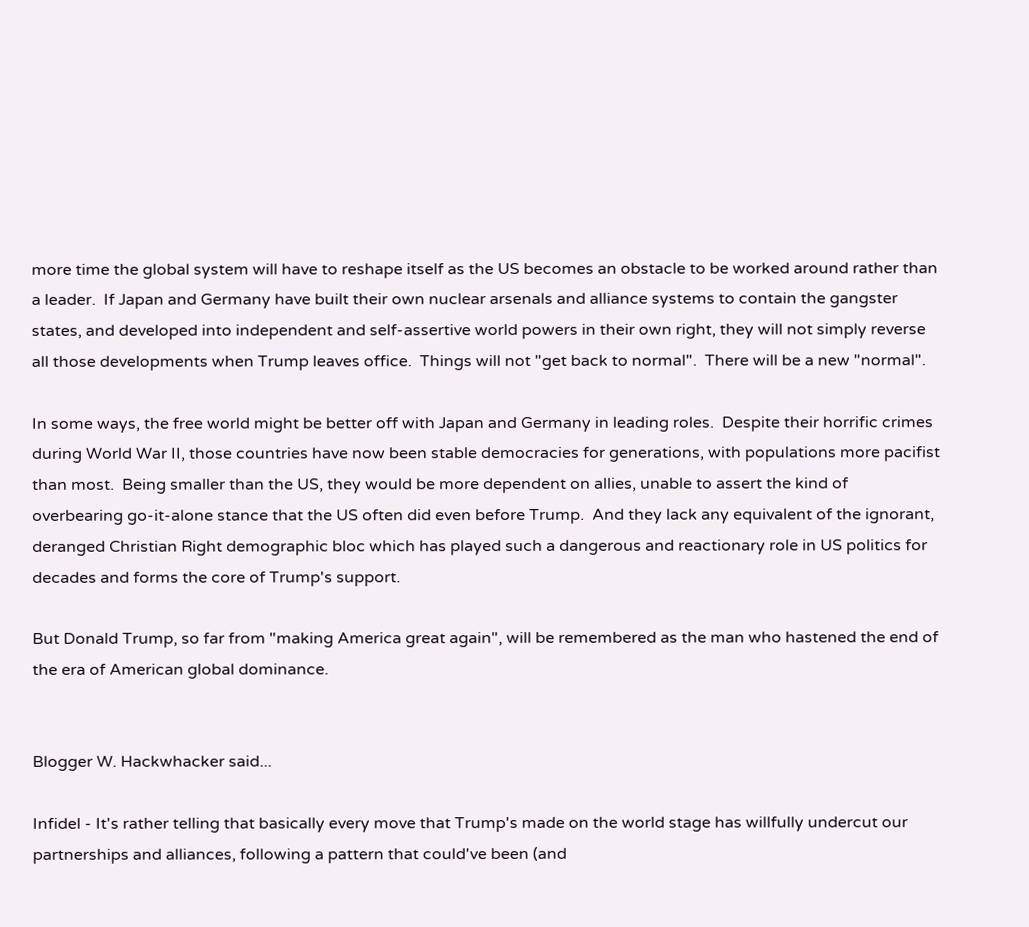more time the global system will have to reshape itself as the US becomes an obstacle to be worked around rather than a leader.  If Japan and Germany have built their own nuclear arsenals and alliance systems to contain the gangster states, and developed into independent and self-assertive world powers in their own right, they will not simply reverse all those developments when Trump leaves office.  Things will not "get back to normal".  There will be a new "normal".

In some ways, the free world might be better off with Japan and Germany in leading roles.  Despite their horrific crimes during World War II, those countries have now been stable democracies for generations, with populations more pacifist than most.  Being smaller than the US, they would be more dependent on allies, unable to assert the kind of overbearing go-it-alone stance that the US often did even before Trump.  And they lack any equivalent of the ignorant, deranged Christian Right demographic bloc which has played such a dangerous and reactionary role in US politics for decades and forms the core of Trump's support.

But Donald Trump, so far from "making America great again", will be remembered as the man who hastened the end of the era of American global dominance.


Blogger W. Hackwhacker said...

Infidel - It's rather telling that basically every move that Trump's made on the world stage has willfully undercut our partnerships and alliances, following a pattern that could've been (and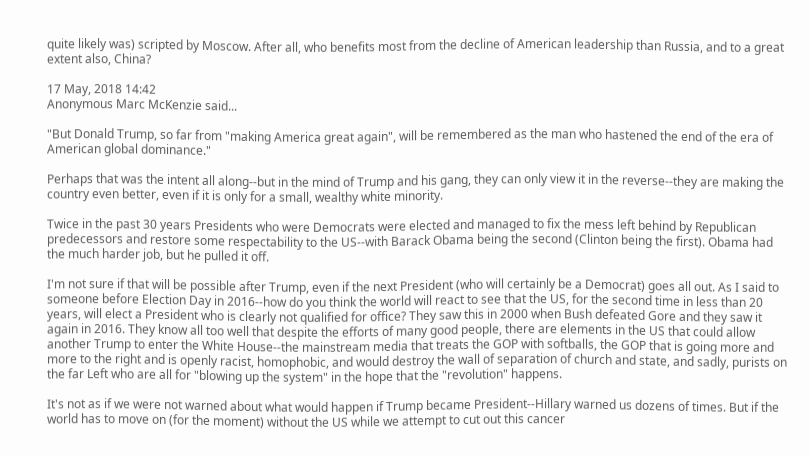quite likely was) scripted by Moscow. After all, who benefits most from the decline of American leadership than Russia, and to a great extent also, China?

17 May, 2018 14:42
Anonymous Marc McKenzie said...

"But Donald Trump, so far from "making America great again", will be remembered as the man who hastened the end of the era of American global dominance."

Perhaps that was the intent all along--but in the mind of Trump and his gang, they can only view it in the reverse--they are making the country even better, even if it is only for a small, wealthy white minority.

Twice in the past 30 years Presidents who were Democrats were elected and managed to fix the mess left behind by Republican predecessors and restore some respectability to the US--with Barack Obama being the second (Clinton being the first). Obama had the much harder job, but he pulled it off.

I'm not sure if that will be possible after Trump, even if the next President (who will certainly be a Democrat) goes all out. As I said to someone before Election Day in 2016--how do you think the world will react to see that the US, for the second time in less than 20 years, will elect a President who is clearly not qualified for office? They saw this in 2000 when Bush defeated Gore and they saw it again in 2016. They know all too well that despite the efforts of many good people, there are elements in the US that could allow another Trump to enter the White House--the mainstream media that treats the GOP with softballs, the GOP that is going more and more to the right and is openly racist, homophobic, and would destroy the wall of separation of church and state, and sadly, purists on the far Left who are all for "blowing up the system" in the hope that the "revolution" happens.

It's not as if we were not warned about what would happen if Trump became President--Hillary warned us dozens of times. But if the world has to move on (for the moment) without the US while we attempt to cut out this cancer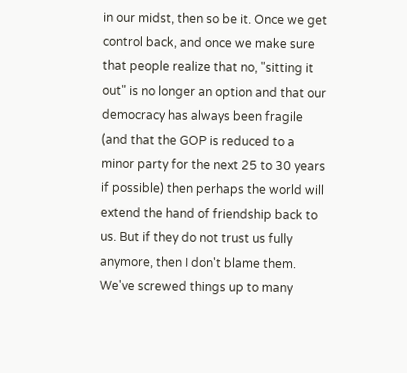in our midst, then so be it. Once we get control back, and once we make sure that people realize that no, "sitting it out" is no longer an option and that our democracy has always been fragile (and that the GOP is reduced to a minor party for the next 25 to 30 years if possible) then perhaps the world will extend the hand of friendship back to us. But if they do not trust us fully anymore, then I don't blame them. We've screwed things up to many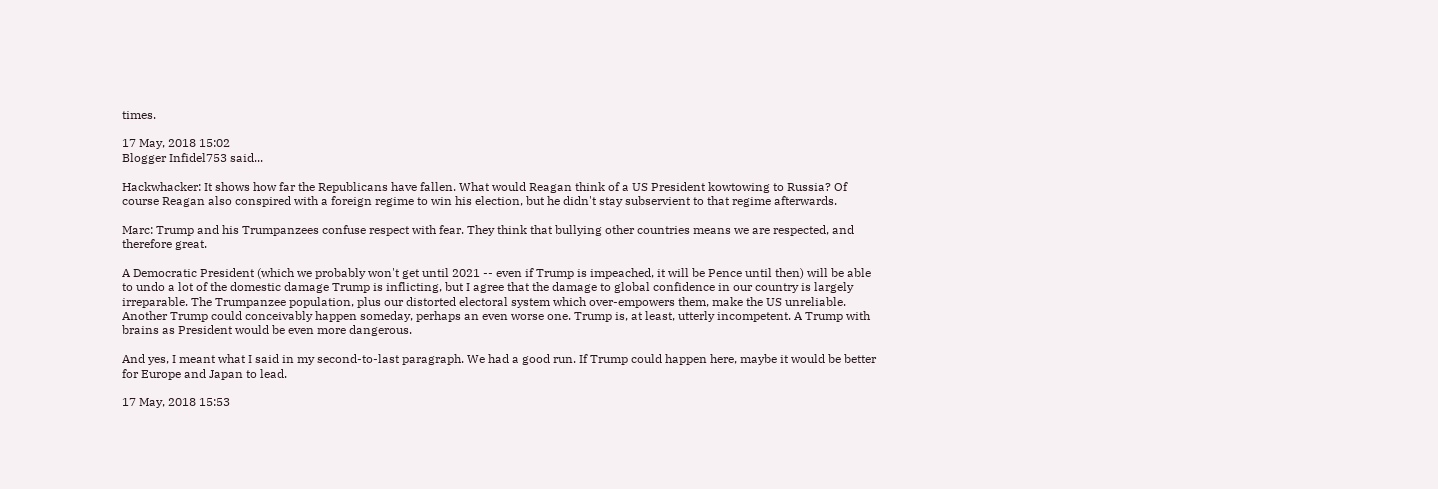times.

17 May, 2018 15:02
Blogger Infidel753 said...

Hackwhacker: It shows how far the Republicans have fallen. What would Reagan think of a US President kowtowing to Russia? Of course Reagan also conspired with a foreign regime to win his election, but he didn't stay subservient to that regime afterwards.

Marc: Trump and his Trumpanzees confuse respect with fear. They think that bullying other countries means we are respected, and therefore great.

A Democratic President (which we probably won't get until 2021 -- even if Trump is impeached, it will be Pence until then) will be able to undo a lot of the domestic damage Trump is inflicting, but I agree that the damage to global confidence in our country is largely irreparable. The Trumpanzee population, plus our distorted electoral system which over-empowers them, make the US unreliable. Another Trump could conceivably happen someday, perhaps an even worse one. Trump is, at least, utterly incompetent. A Trump with brains as President would be even more dangerous.

And yes, I meant what I said in my second-to-last paragraph. We had a good run. If Trump could happen here, maybe it would be better for Europe and Japan to lead.

17 May, 2018 15:53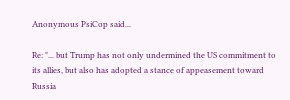Anonymous PsiCop said...

Re: "... but Trump has not only undermined the US commitment to its allies, but also has adopted a stance of appeasement toward Russia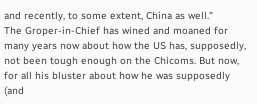and recently, to some extent, China as well."
The Groper-in-Chief has wined and moaned for many years now about how the US has, supposedly, not been tough enough on the Chicoms. But now, for all his bluster about how he was supposedly (and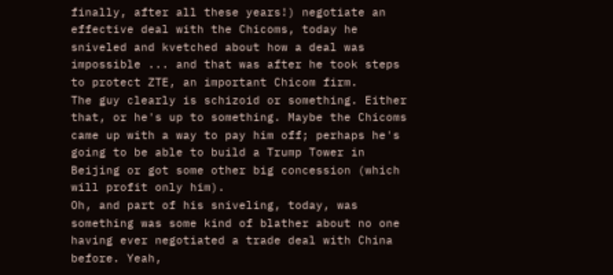finally, after all these years!) negotiate an effective deal with the Chicoms, today he sniveled and kvetched about how a deal was impossible ... and that was after he took steps to protect ZTE, an important Chicom firm.
The guy clearly is schizoid or something. Either that, or he's up to something. Maybe the Chicoms came up with a way to pay him off; perhaps he's going to be able to build a Trump Tower in Beijing or got some other big concession (which will profit only him).
Oh, and part of his sniveling, today, was something was some kind of blather about no one having ever negotiated a trade deal with China before. Yeah,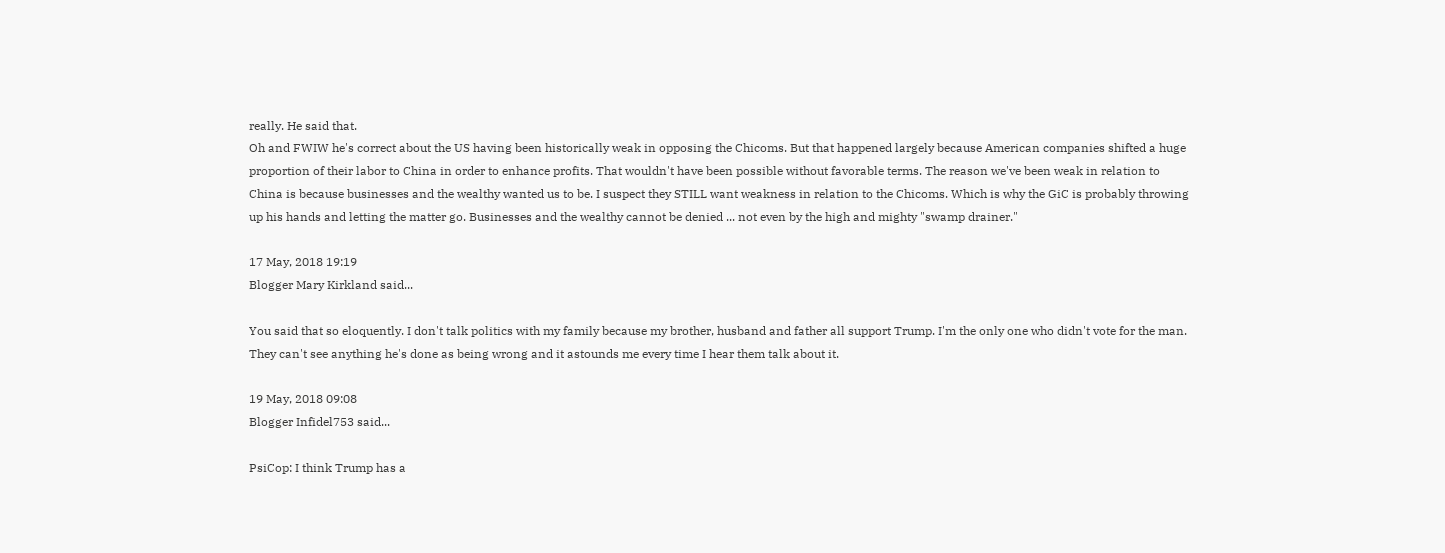really. He said that.
Oh and FWIW he's correct about the US having been historically weak in opposing the Chicoms. But that happened largely because American companies shifted a huge proportion of their labor to China in order to enhance profits. That wouldn't have been possible without favorable terms. The reason we've been weak in relation to China is because businesses and the wealthy wanted us to be. I suspect they STILL want weakness in relation to the Chicoms. Which is why the GiC is probably throwing up his hands and letting the matter go. Businesses and the wealthy cannot be denied ... not even by the high and mighty "swamp drainer."

17 May, 2018 19:19
Blogger Mary Kirkland said...

You said that so eloquently. I don't talk politics with my family because my brother, husband and father all support Trump. I'm the only one who didn't vote for the man. They can't see anything he's done as being wrong and it astounds me every time I hear them talk about it.

19 May, 2018 09:08
Blogger Infidel753 said...

PsiCop: I think Trump has a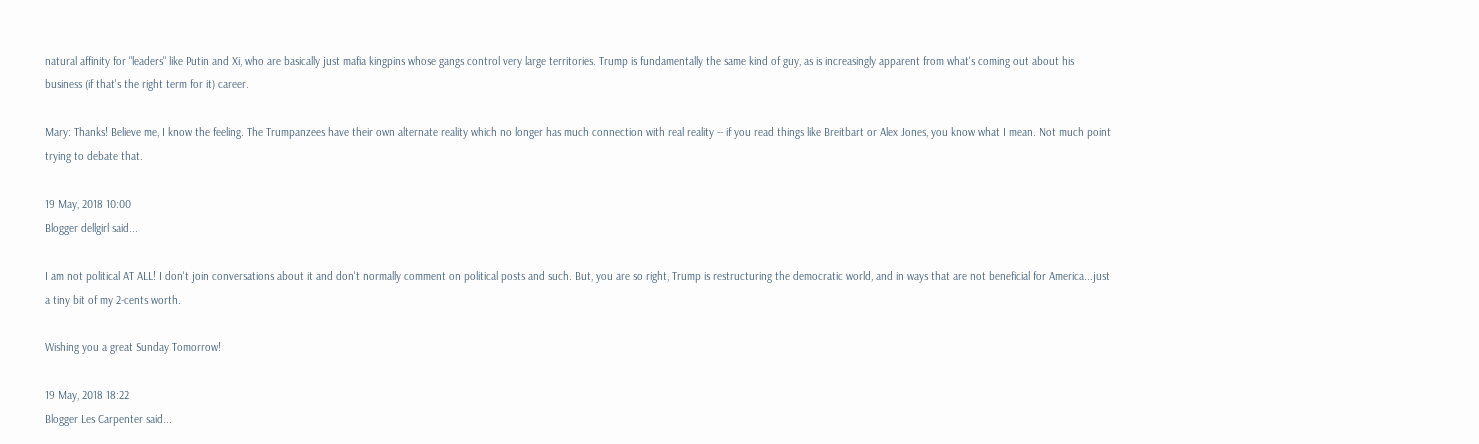natural affinity for "leaders" like Putin and Xi, who are basically just mafia kingpins whose gangs control very large territories. Trump is fundamentally the same kind of guy, as is increasingly apparent from what's coming out about his business (if that's the right term for it) career.

Mary: Thanks! Believe me, I know the feeling. The Trumpanzees have their own alternate reality which no longer has much connection with real reality -- if you read things like Breitbart or Alex Jones, you know what I mean. Not much point trying to debate that.

19 May, 2018 10:00
Blogger dellgirl said...

I am not political AT ALL! I don't join conversations about it and don't normally comment on political posts and such. But, you are so right, Trump is restructuring the democratic world, and in ways that are not beneficial for America...just a tiny bit of my 2-cents worth.

Wishing you a great Sunday Tomorrow!

19 May, 2018 18:22
Blogger Les Carpenter said...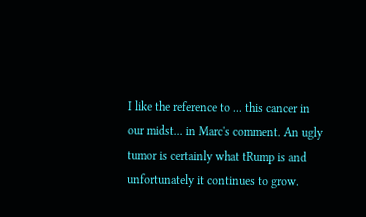I like the reference to ... this cancer in our midst... in Marc's comment. An ugly tumor is certainly what tRump is and unfortunately it continues to grow.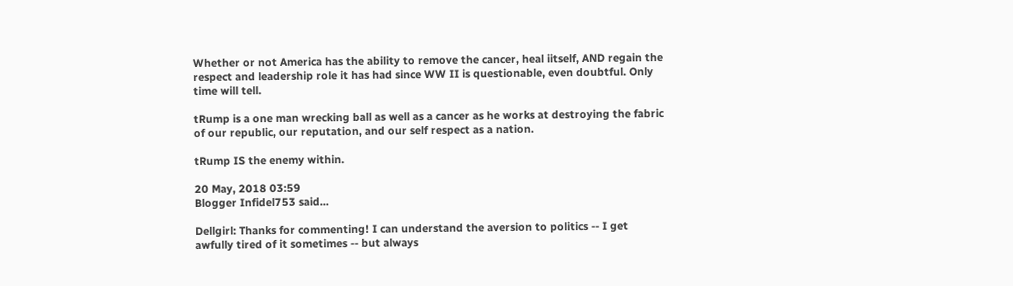Whether or not America has the ability to remove the cancer, heal iitself, AND regain the respect and leadership role it has had since WW II is questionable, even doubtful. Only time will tell.

tRump is a one man wrecking ball as well as a cancer as he works at destroying the fabric of our republic, our reputation, and our self respect as a nation.

tRump IS the enemy within.

20 May, 2018 03:59
Blogger Infidel753 said...

Dellgirl: Thanks for commenting! I can understand the aversion to politics -- I get awfully tired of it sometimes -- but always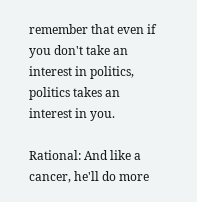remember that even if you don't take an interest in politics, politics takes an interest in you.

Rational: And like a cancer, he'll do more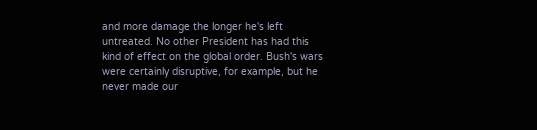and more damage the longer he's left untreated. No other President has had this kind of effect on the global order. Bush's wars were certainly disruptive, for example, but he never made our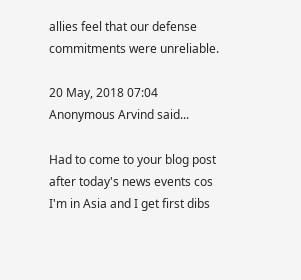allies feel that our defense commitments were unreliable.

20 May, 2018 07:04
Anonymous Arvind said...

Had to come to your blog post after today's news events cos I'm in Asia and I get first dibs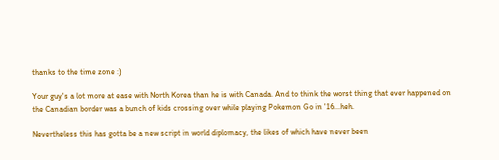thanks to the time zone :)

Your guy's a lot more at ease with North Korea than he is with Canada. And to think the worst thing that ever happened on the Canadian border was a bunch of kids crossing over while playing Pokemon Go in '16...heh.

Nevertheless this has gotta be a new script in world diplomacy, the likes of which have never been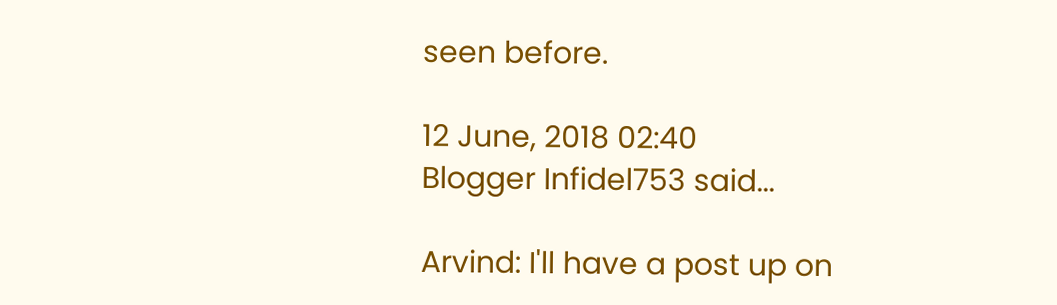seen before.

12 June, 2018 02:40
Blogger Infidel753 said...

Arvind: I'll have a post up on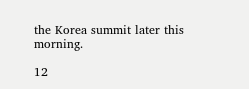the Korea summit later this morning.

12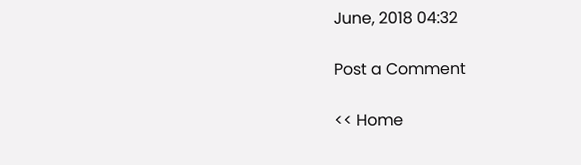June, 2018 04:32

Post a Comment

<< Home